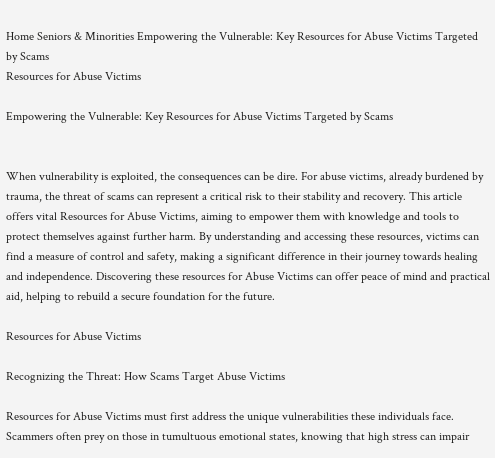Home Seniors & Minorities Empowering the Vulnerable: Key Resources for Abuse Victims Targeted by Scams
Resources for Abuse Victims

Empowering the Vulnerable: Key Resources for Abuse Victims Targeted by Scams


When vulnerability is exploited, the consequences can be dire. For abuse victims, already burdened by trauma, the threat of scams can represent a critical risk to their stability and recovery. This article offers vital Resources for Abuse Victims, aiming to empower them with knowledge and tools to protect themselves against further harm. By understanding and accessing these resources, victims can find a measure of control and safety, making a significant difference in their journey towards healing and independence. Discovering these resources for Abuse Victims can offer peace of mind and practical aid, helping to rebuild a secure foundation for the future.

Resources for Abuse Victims

Recognizing the Threat: How Scams Target Abuse Victims

Resources for Abuse Victims must first address the unique vulnerabilities these individuals face. Scammers often prey on those in tumultuous emotional states, knowing that high stress can impair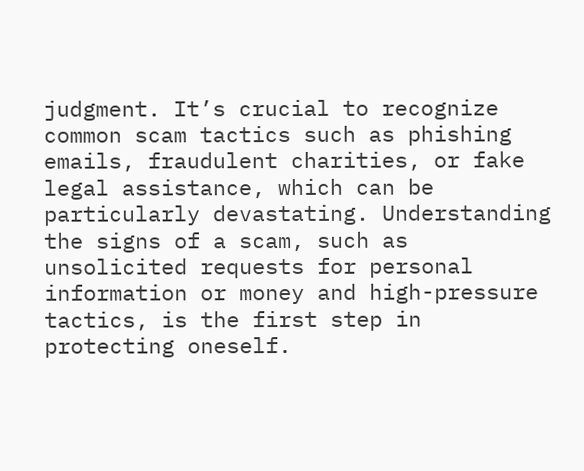judgment. It’s crucial to recognize common scam tactics such as phishing emails, fraudulent charities, or fake legal assistance, which can be particularly devastating. Understanding the signs of a scam, such as unsolicited requests for personal information or money and high-pressure tactics, is the first step in protecting oneself.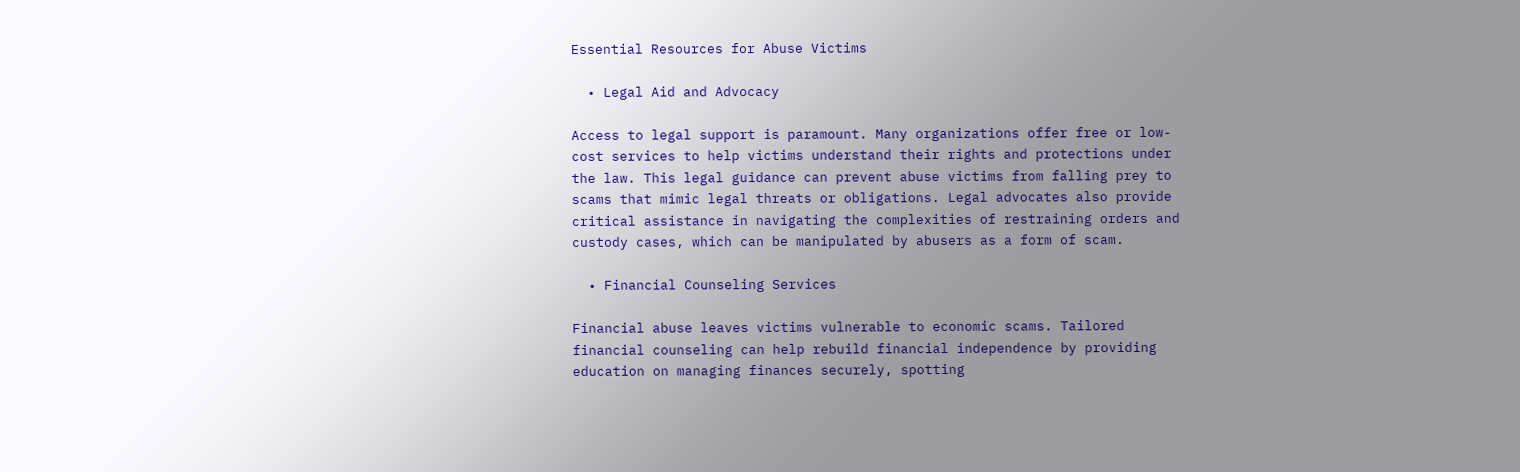Essential Resources for Abuse Victims

  • Legal Aid and Advocacy

Access to legal support is paramount. Many organizations offer free or low-cost services to help victims understand their rights and protections under the law. This legal guidance can prevent abuse victims from falling prey to scams that mimic legal threats or obligations. Legal advocates also provide critical assistance in navigating the complexities of restraining orders and custody cases, which can be manipulated by abusers as a form of scam.

  • Financial Counseling Services

Financial abuse leaves victims vulnerable to economic scams. Tailored financial counseling can help rebuild financial independence by providing education on managing finances securely, spotting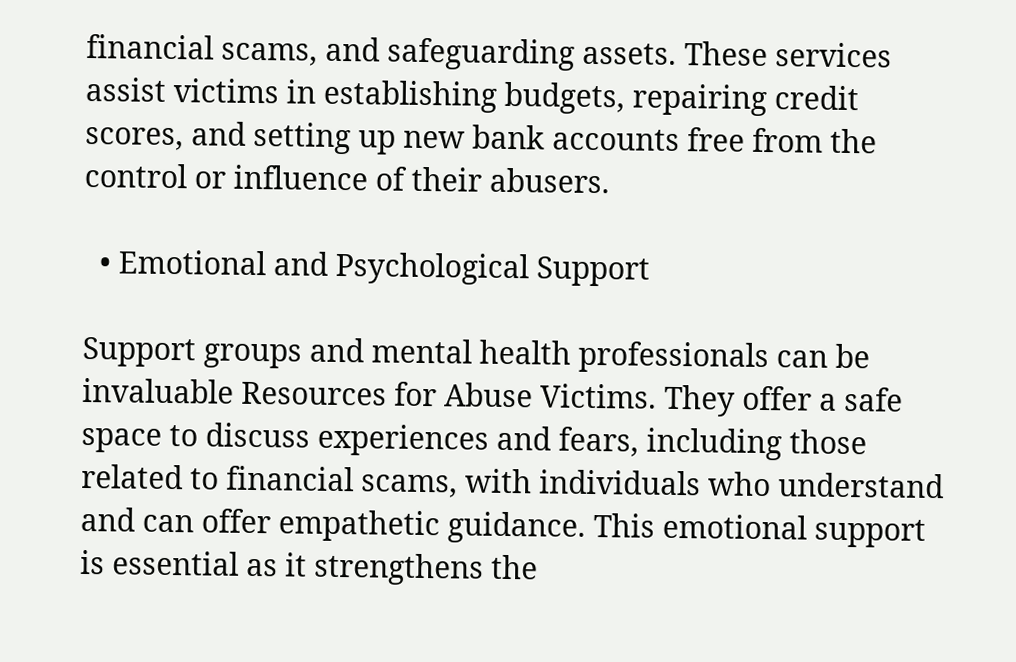financial scams, and safeguarding assets. These services assist victims in establishing budgets, repairing credit scores, and setting up new bank accounts free from the control or influence of their abusers.

  • Emotional and Psychological Support

Support groups and mental health professionals can be invaluable Resources for Abuse Victims. They offer a safe space to discuss experiences and fears, including those related to financial scams, with individuals who understand and can offer empathetic guidance. This emotional support is essential as it strengthens the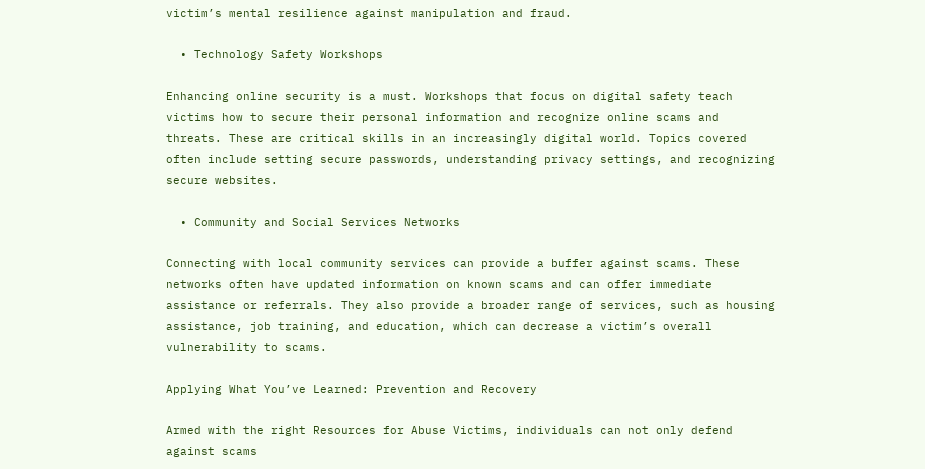victim’s mental resilience against manipulation and fraud.

  • Technology Safety Workshops

Enhancing online security is a must. Workshops that focus on digital safety teach victims how to secure their personal information and recognize online scams and threats. These are critical skills in an increasingly digital world. Topics covered often include setting secure passwords, understanding privacy settings, and recognizing secure websites.

  • Community and Social Services Networks

Connecting with local community services can provide a buffer against scams. These networks often have updated information on known scams and can offer immediate assistance or referrals. They also provide a broader range of services, such as housing assistance, job training, and education, which can decrease a victim’s overall vulnerability to scams.

Applying What You’ve Learned: Prevention and Recovery

Armed with the right Resources for Abuse Victims, individuals can not only defend against scams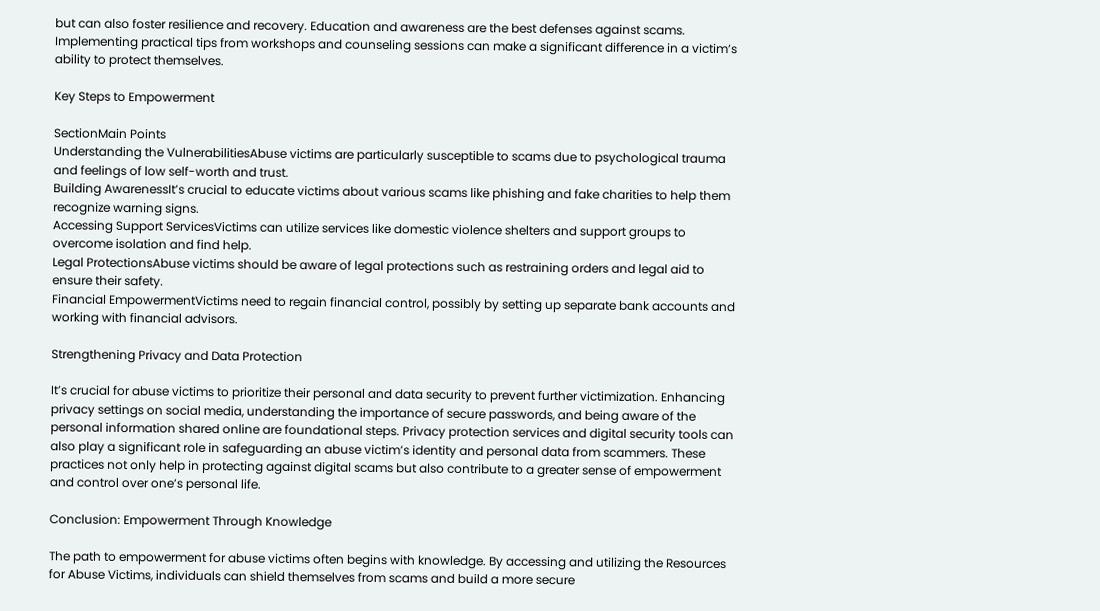but can also foster resilience and recovery. Education and awareness are the best defenses against scams. Implementing practical tips from workshops and counseling sessions can make a significant difference in a victim’s ability to protect themselves.

Key Steps to Empowerment

SectionMain Points
Understanding the VulnerabilitiesAbuse victims are particularly susceptible to scams due to psychological trauma and feelings of low self-worth and trust.
Building AwarenessIt’s crucial to educate victims about various scams like phishing and fake charities to help them recognize warning signs.
Accessing Support ServicesVictims can utilize services like domestic violence shelters and support groups to overcome isolation and find help.
Legal ProtectionsAbuse victims should be aware of legal protections such as restraining orders and legal aid to ensure their safety.
Financial EmpowermentVictims need to regain financial control, possibly by setting up separate bank accounts and working with financial advisors.

Strengthening Privacy and Data Protection

It’s crucial for abuse victims to prioritize their personal and data security to prevent further victimization. Enhancing privacy settings on social media, understanding the importance of secure passwords, and being aware of the personal information shared online are foundational steps. Privacy protection services and digital security tools can also play a significant role in safeguarding an abuse victim’s identity and personal data from scammers. These practices not only help in protecting against digital scams but also contribute to a greater sense of empowerment and control over one’s personal life.

Conclusion: Empowerment Through Knowledge

The path to empowerment for abuse victims often begins with knowledge. By accessing and utilizing the Resources for Abuse Victims, individuals can shield themselves from scams and build a more secure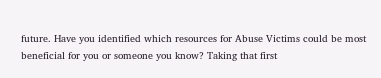future. Have you identified which resources for Abuse Victims could be most beneficial for you or someone you know? Taking that first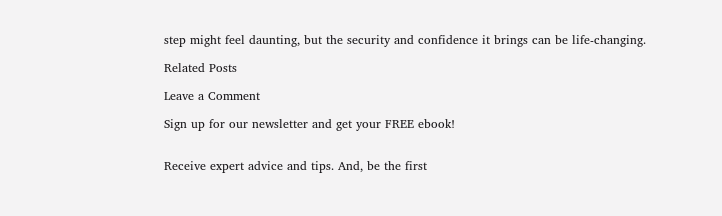step might feel daunting, but the security and confidence it brings can be life-changing.

Related Posts

Leave a Comment

Sign up for our newsletter and get your FREE ebook!


Receive expert advice and tips. And, be the first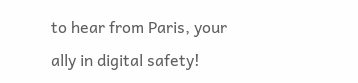to hear from Paris, your ally in digital safety!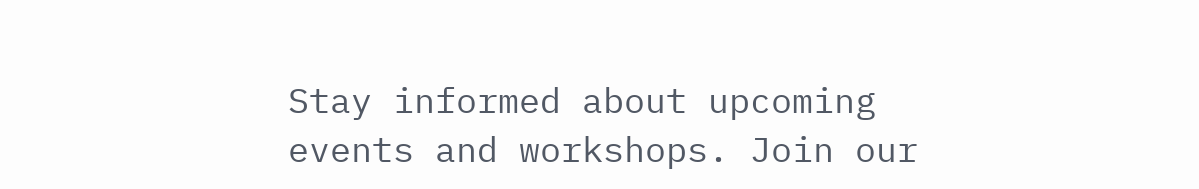Stay informed about upcoming events and workshops. Join our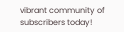vibrant community of subscribers today!